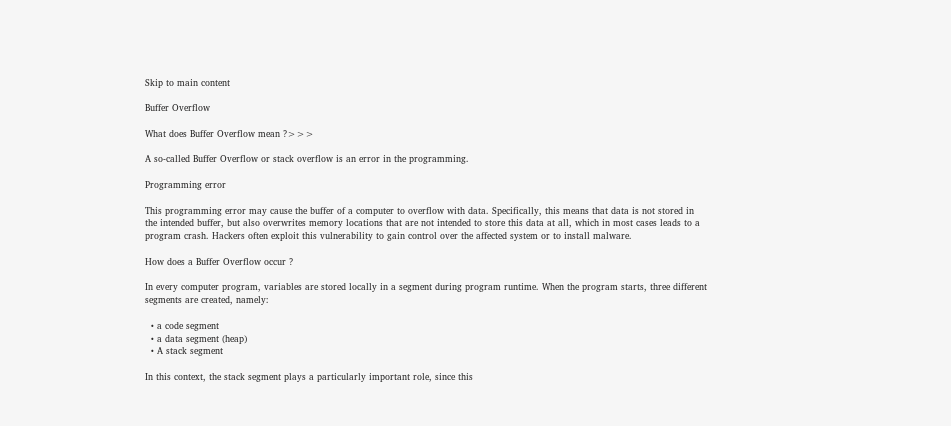Skip to main content

Buffer Overflow

What does Buffer Overflow mean ?>>>

A so-called Buffer Overflow or stack overflow is an error in the programming.

Programming error

This programming error may cause the buffer of a computer to overflow with data. Specifically, this means that data is not stored in the intended buffer, but also overwrites memory locations that are not intended to store this data at all, which in most cases leads to a program crash. Hackers often exploit this vulnerability to gain control over the affected system or to install malware.

How does a Buffer Overflow occur ?

In every computer program, variables are stored locally in a segment during program runtime. When the program starts, three different segments are created, namely:

  • a code segment
  • a data segment (heap)
  • A stack segment

In this context, the stack segment plays a particularly important role, since this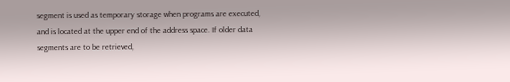segment is used as temporary storage when programs are executed, and is located at the upper end of the address space. If older data segments are to be retrieved,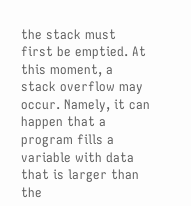the stack must first be emptied. At this moment, a stack overflow may occur. Namely, it can happen that a program fills a variable with data that is larger than the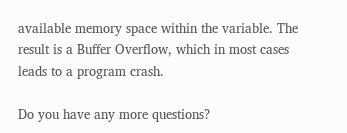available memory space within the variable. The result is a Buffer Overflow, which in most cases leads to a program crash.

Do you have any more questions?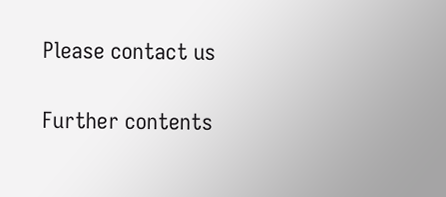Please contact us

Further contents